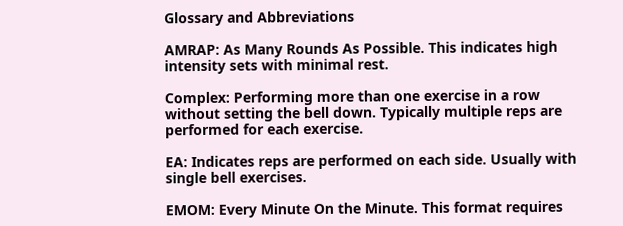Glossary and Abbreviations

AMRAP: As Many Rounds As Possible. This indicates high intensity sets with minimal rest.

Complex: Performing more than one exercise in a row without setting the bell down. Typically multiple reps are performed for each exercise.

EA: Indicates reps are performed on each side. Usually with single bell exercises.

EMOM: Every Minute On the Minute. This format requires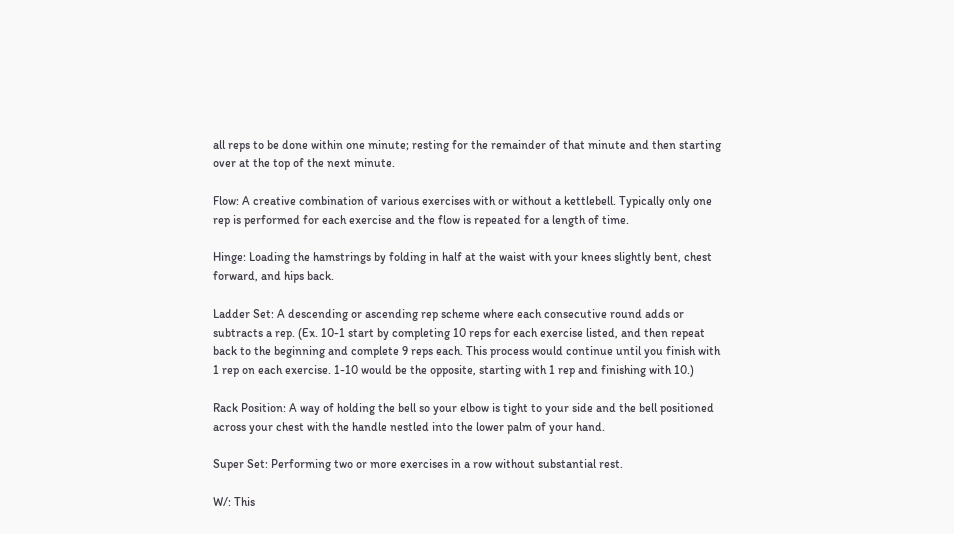all reps to be done within one minute; resting for the remainder of that minute and then starting over at the top of the next minute.

Flow: A creative combination of various exercises with or without a kettlebell. Typically only one rep is performed for each exercise and the flow is repeated for a length of time.

Hinge: Loading the hamstrings by folding in half at the waist with your knees slightly bent, chest forward, and hips back.

Ladder Set: A descending or ascending rep scheme where each consecutive round adds or subtracts a rep. (Ex. 10-1 start by completing 10 reps for each exercise listed, and then repeat back to the beginning and complete 9 reps each. This process would continue until you finish with 1 rep on each exercise. 1-10 would be the opposite, starting with 1 rep and finishing with 10.)

Rack Position: A way of holding the bell so your elbow is tight to your side and the bell positioned across your chest with the handle nestled into the lower palm of your hand.

Super Set: Performing two or more exercises in a row without substantial rest.

W/: This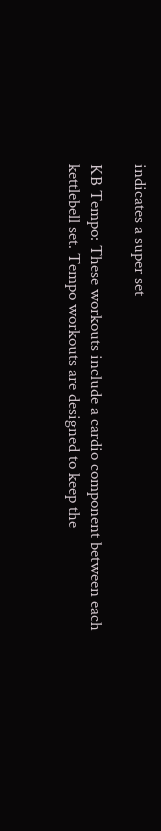indicates a super set

KB Tempo: These workouts include a cardio component between each kettlebell set. Tempo workouts are designed to keep the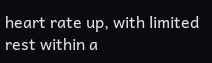heart rate up, with limited rest within a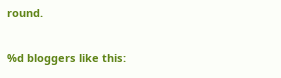round.


%d bloggers like this: